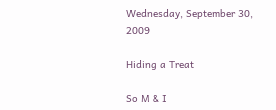Wednesday, September 30, 2009

Hiding a Treat

So M & I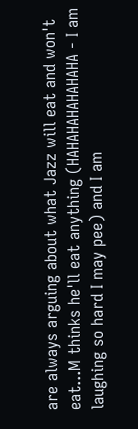are always arguing about what Jazz will eat and won't eat...M thinks he'll eat anything (HAHAHAHAHAHAHA - I am laughing so hard I may pee) and I am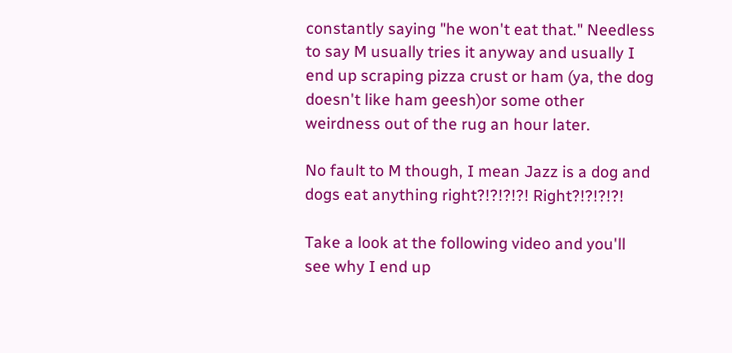constantly saying "he won't eat that." Needless to say M usually tries it anyway and usually I end up scraping pizza crust or ham (ya, the dog doesn't like ham geesh)or some other weirdness out of the rug an hour later.

No fault to M though, I mean Jazz is a dog and dogs eat anything right?!?!?!?! Right?!?!?!?!

Take a look at the following video and you'll see why I end up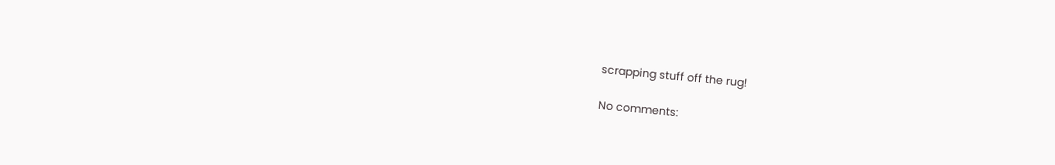scrapping stuff off the rug!

No comments: